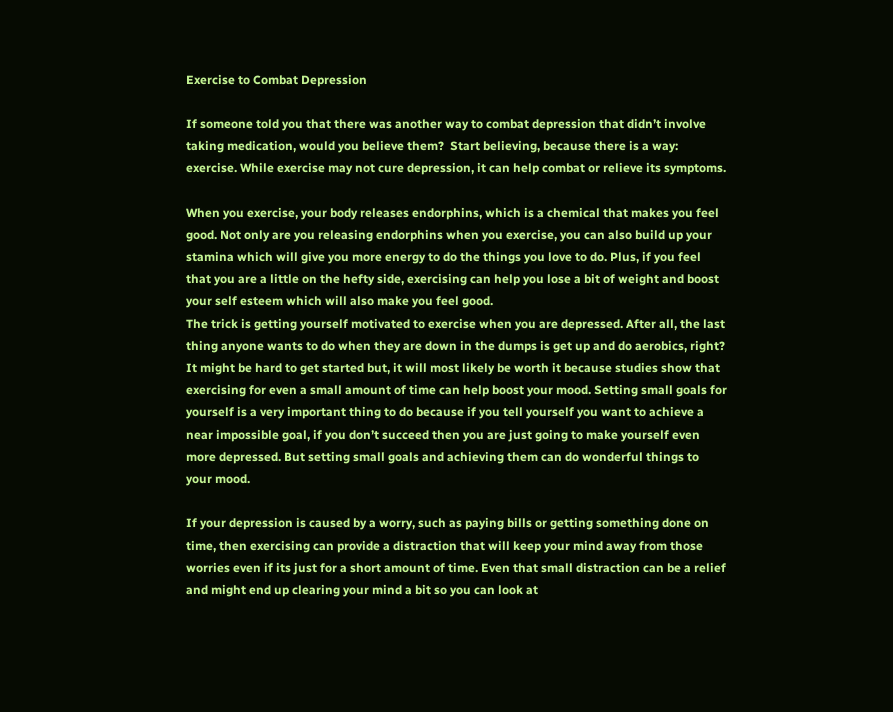Exercise to Combat Depression

If someone told you that there was another way to combat depression that didn’t involve taking medication, would you believe them?  Start believing, because there is a way: exercise. While exercise may not cure depression, it can help combat or relieve its symptoms.

When you exercise, your body releases endorphins, which is a chemical that makes you feel good. Not only are you releasing endorphins when you exercise, you can also build up your stamina which will give you more energy to do the things you love to do. Plus, if you feel that you are a little on the hefty side, exercising can help you lose a bit of weight and boost your self esteem which will also make you feel good.
The trick is getting yourself motivated to exercise when you are depressed. After all, the last thing anyone wants to do when they are down in the dumps is get up and do aerobics, right? It might be hard to get started but, it will most likely be worth it because studies show that exercising for even a small amount of time can help boost your mood. Setting small goals for yourself is a very important thing to do because if you tell yourself you want to achieve a near impossible goal, if you don’t succeed then you are just going to make yourself even more depressed. But setting small goals and achieving them can do wonderful things to your mood.

If your depression is caused by a worry, such as paying bills or getting something done on time, then exercising can provide a distraction that will keep your mind away from those worries even if its just for a short amount of time. Even that small distraction can be a relief and might end up clearing your mind a bit so you can look at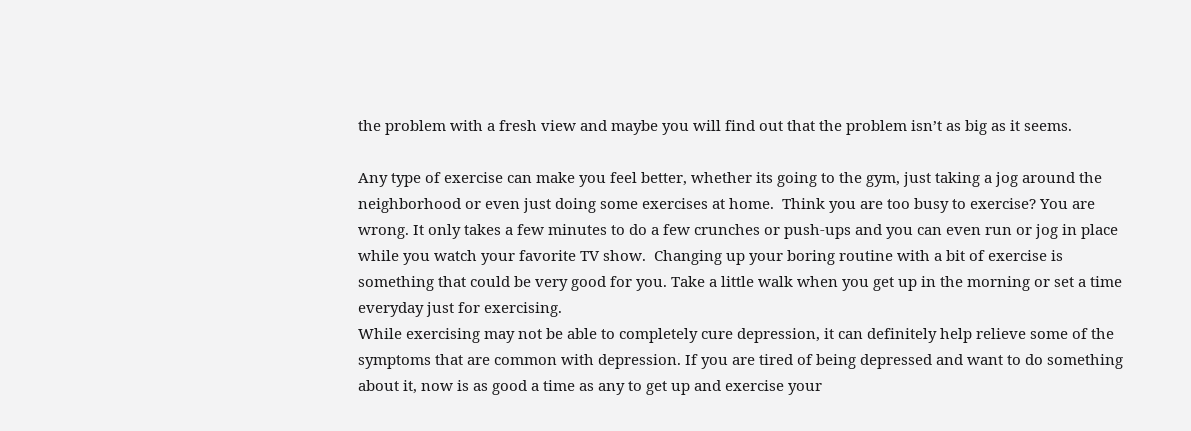the problem with a fresh view and maybe you will find out that the problem isn’t as big as it seems.

Any type of exercise can make you feel better, whether its going to the gym, just taking a jog around the neighborhood or even just doing some exercises at home.  Think you are too busy to exercise? You are wrong. It only takes a few minutes to do a few crunches or push-ups and you can even run or jog in place while you watch your favorite TV show.  Changing up your boring routine with a bit of exercise is something that could be very good for you. Take a little walk when you get up in the morning or set a time everyday just for exercising.
While exercising may not be able to completely cure depression, it can definitely help relieve some of the symptoms that are common with depression. If you are tired of being depressed and want to do something about it, now is as good a time as any to get up and exercise your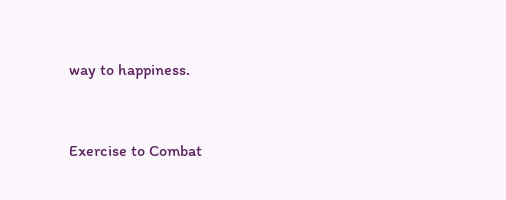way to happiness.


Exercise to Combat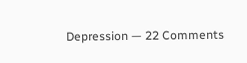Depression — 22 Comments